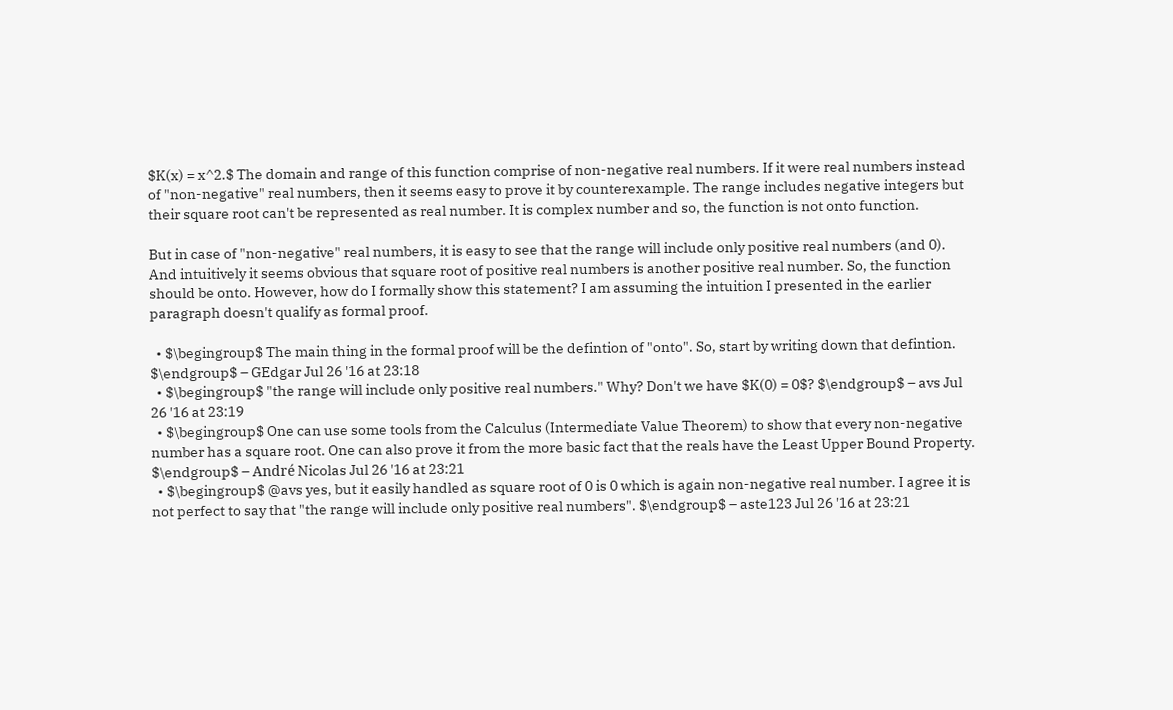$K(x) = x^2.$ The domain and range of this function comprise of non-negative real numbers. If it were real numbers instead of "non-negative" real numbers, then it seems easy to prove it by counterexample. The range includes negative integers but their square root can't be represented as real number. It is complex number and so, the function is not onto function.

But in case of "non-negative" real numbers, it is easy to see that the range will include only positive real numbers (and 0). And intuitively it seems obvious that square root of positive real numbers is another positive real number. So, the function should be onto. However, how do I formally show this statement? I am assuming the intuition I presented in the earlier paragraph doesn't qualify as formal proof.

  • $\begingroup$ The main thing in the formal proof will be the defintion of "onto". So, start by writing down that defintion. $\endgroup$ – GEdgar Jul 26 '16 at 23:18
  • $\begingroup$ "the range will include only positive real numbers." Why? Don't we have $K(0) = 0$? $\endgroup$ – avs Jul 26 '16 at 23:19
  • $\begingroup$ One can use some tools from the Calculus (Intermediate Value Theorem) to show that every non-negative number has a square root. One can also prove it from the more basic fact that the reals have the Least Upper Bound Property. $\endgroup$ – André Nicolas Jul 26 '16 at 23:21
  • $\begingroup$ @avs yes, but it easily handled as square root of 0 is 0 which is again non-negative real number. I agree it is not perfect to say that "the range will include only positive real numbers". $\endgroup$ – aste123 Jul 26 '16 at 23:21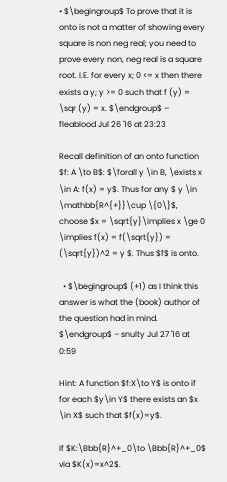• $\begingroup$ To prove that it is onto is not a matter of showing every square is non neg real; you need to prove every non, neg real is a square root. I.E. for every x; 0 <= x then there exists a y; y >= 0 such that f (y) = \sqr (y) = x. $\endgroup$ – fleablood Jul 26 '16 at 23:23

Recall definition of an onto function $f: A \to B$: $\forall y \in B, \exists x \in A: f(x) = y$. Thus for any $ y \in \mathbb{R^{+}}\cup \{0\}$, choose $x = \sqrt{y}\implies x \ge 0 \implies f(x) = f(\sqrt{y}) = (\sqrt{y})^2 = y $. Thus $f$ is onto.

  • $\begingroup$ (+1) as I think this answer is what the (book) author of the question had in mind. $\endgroup$ – snulty Jul 27 '16 at 0:59

Hint: A function $f:X\to Y$ is onto if for each $y\in Y$ there exists an $x \in X$ such that $f(x)=y$.

If $K:\Bbb{R}^+_0\to \Bbb{R}^+_0$ via $K(x)=x^2$.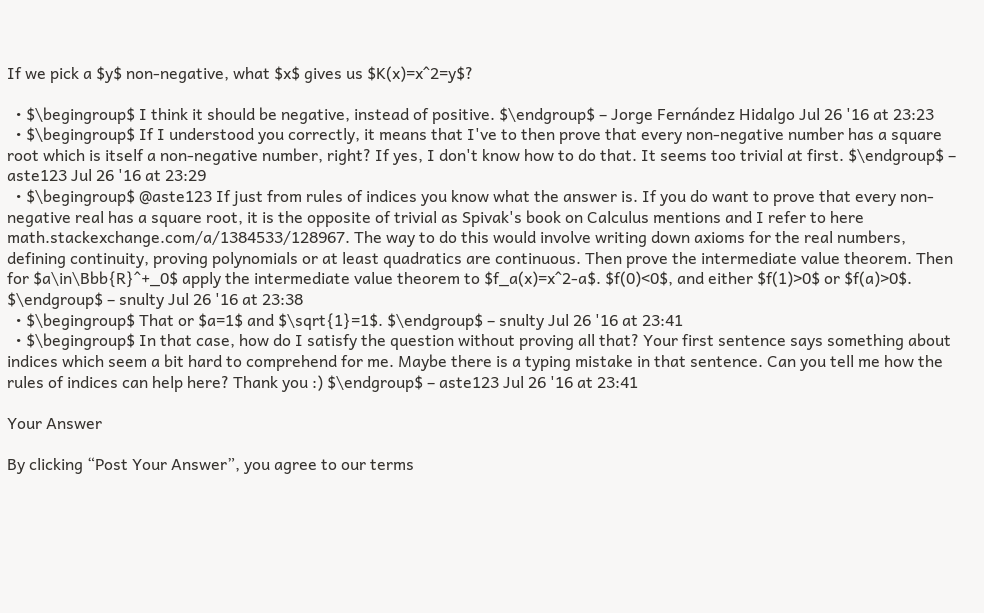If we pick a $y$ non-negative, what $x$ gives us $K(x)=x^2=y$?

  • $\begingroup$ I think it should be negative, instead of positive. $\endgroup$ – Jorge Fernández Hidalgo Jul 26 '16 at 23:23
  • $\begingroup$ If I understood you correctly, it means that I've to then prove that every non-negative number has a square root which is itself a non-negative number, right? If yes, I don't know how to do that. It seems too trivial at first. $\endgroup$ – aste123 Jul 26 '16 at 23:29
  • $\begingroup$ @aste123 If just from rules of indices you know what the answer is. If you do want to prove that every non-negative real has a square root, it is the opposite of trivial as Spivak's book on Calculus mentions and I refer to here math.stackexchange.com/a/1384533/128967. The way to do this would involve writing down axioms for the real numbers, defining continuity, proving polynomials or at least quadratics are continuous. Then prove the intermediate value theorem. Then for $a\in\Bbb{R}^+_0$ apply the intermediate value theorem to $f_a(x)=x^2-a$. $f(0)<0$, and either $f(1)>0$ or $f(a)>0$. $\endgroup$ – snulty Jul 26 '16 at 23:38
  • $\begingroup$ That or $a=1$ and $\sqrt{1}=1$. $\endgroup$ – snulty Jul 26 '16 at 23:41
  • $\begingroup$ In that case, how do I satisfy the question without proving all that? Your first sentence says something about indices which seem a bit hard to comprehend for me. Maybe there is a typing mistake in that sentence. Can you tell me how the rules of indices can help here? Thank you :) $\endgroup$ – aste123 Jul 26 '16 at 23:41

Your Answer

By clicking “Post Your Answer”, you agree to our terms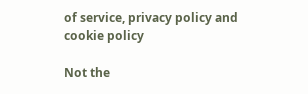of service, privacy policy and cookie policy

Not the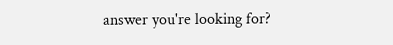answer you're looking for?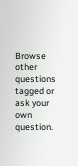Browse other questions tagged or ask your own question.